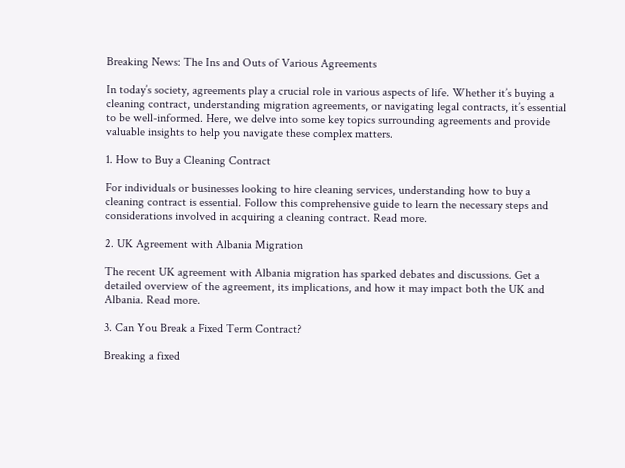Breaking News: The Ins and Outs of Various Agreements

In today’s society, agreements play a crucial role in various aspects of life. Whether it’s buying a cleaning contract, understanding migration agreements, or navigating legal contracts, it’s essential to be well-informed. Here, we delve into some key topics surrounding agreements and provide valuable insights to help you navigate these complex matters.

1. How to Buy a Cleaning Contract

For individuals or businesses looking to hire cleaning services, understanding how to buy a cleaning contract is essential. Follow this comprehensive guide to learn the necessary steps and considerations involved in acquiring a cleaning contract. Read more.

2. UK Agreement with Albania Migration

The recent UK agreement with Albania migration has sparked debates and discussions. Get a detailed overview of the agreement, its implications, and how it may impact both the UK and Albania. Read more.

3. Can You Break a Fixed Term Contract?

Breaking a fixed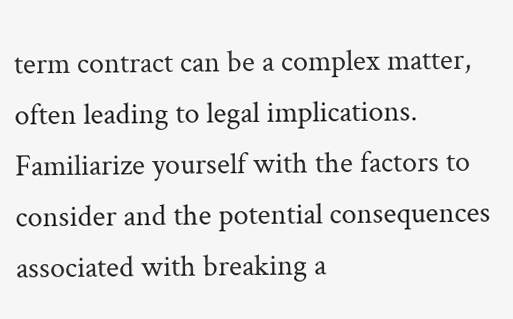term contract can be a complex matter, often leading to legal implications. Familiarize yourself with the factors to consider and the potential consequences associated with breaking a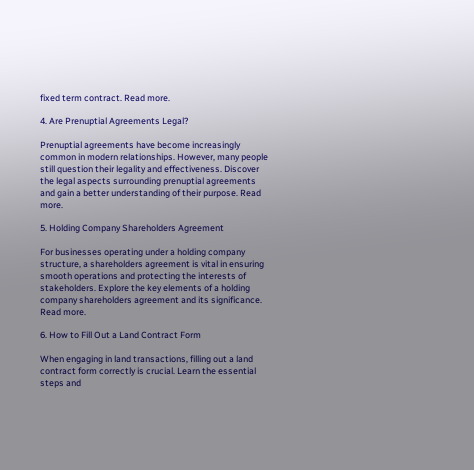fixed term contract. Read more.

4. Are Prenuptial Agreements Legal?

Prenuptial agreements have become increasingly common in modern relationships. However, many people still question their legality and effectiveness. Discover the legal aspects surrounding prenuptial agreements and gain a better understanding of their purpose. Read more.

5. Holding Company Shareholders Agreement

For businesses operating under a holding company structure, a shareholders agreement is vital in ensuring smooth operations and protecting the interests of stakeholders. Explore the key elements of a holding company shareholders agreement and its significance. Read more.

6. How to Fill Out a Land Contract Form

When engaging in land transactions, filling out a land contract form correctly is crucial. Learn the essential steps and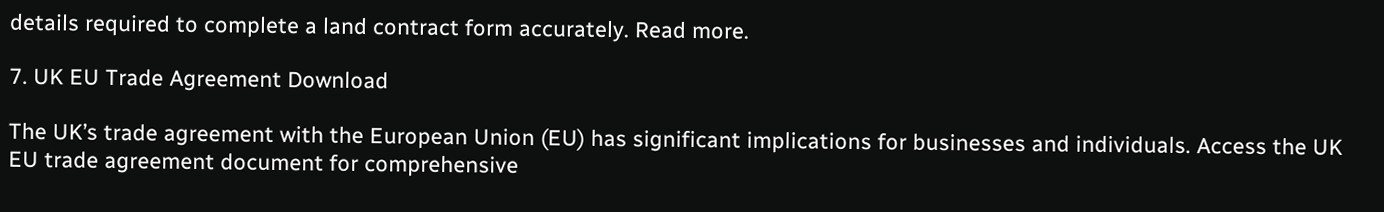details required to complete a land contract form accurately. Read more.

7. UK EU Trade Agreement Download

The UK’s trade agreement with the European Union (EU) has significant implications for businesses and individuals. Access the UK EU trade agreement document for comprehensive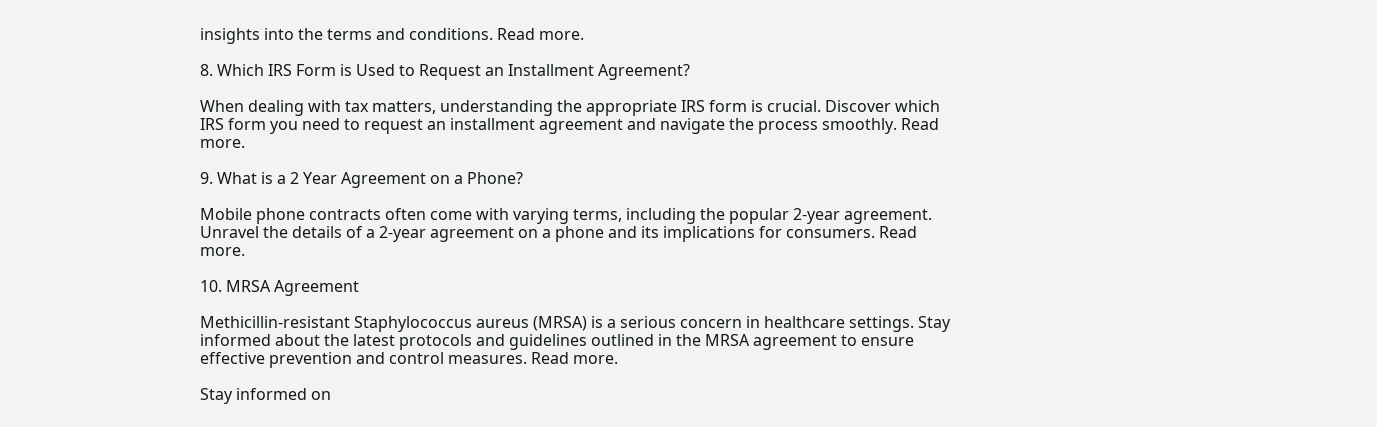insights into the terms and conditions. Read more.

8. Which IRS Form is Used to Request an Installment Agreement?

When dealing with tax matters, understanding the appropriate IRS form is crucial. Discover which IRS form you need to request an installment agreement and navigate the process smoothly. Read more.

9. What is a 2 Year Agreement on a Phone?

Mobile phone contracts often come with varying terms, including the popular 2-year agreement. Unravel the details of a 2-year agreement on a phone and its implications for consumers. Read more.

10. MRSA Agreement

Methicillin-resistant Staphylococcus aureus (MRSA) is a serious concern in healthcare settings. Stay informed about the latest protocols and guidelines outlined in the MRSA agreement to ensure effective prevention and control measures. Read more.

Stay informed on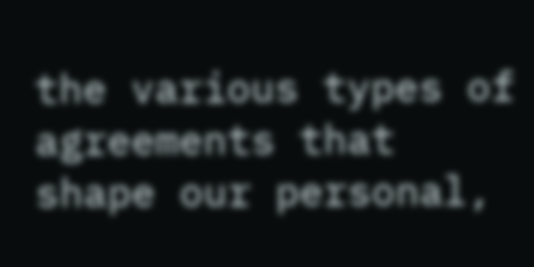the various types of agreements that shape our personal,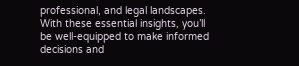professional, and legal landscapes. With these essential insights, you’ll be well-equipped to make informed decisions and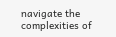navigate the complexities of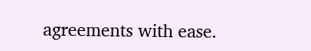agreements with ease.